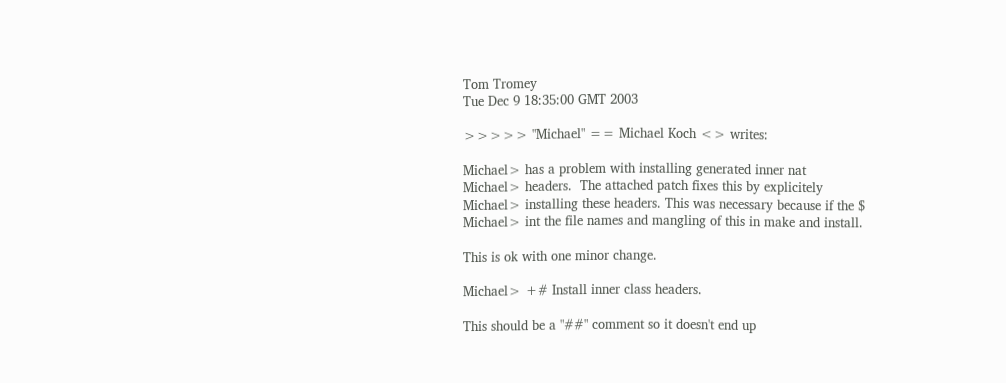Tom Tromey
Tue Dec 9 18:35:00 GMT 2003

>>>>> "Michael" == Michael Koch <> writes:

Michael> has a problem with installing generated inner nat
Michael> headers.  The attached patch fixes this by explicitely
Michael> installing these headers. This was necessary because if the $
Michael> int the file names and mangling of this in make and install.

This is ok with one minor change.

Michael> +# Install inner class headers.

This should be a "##" comment so it doesn't end up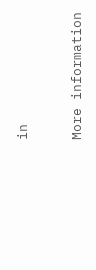in


More information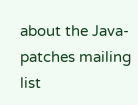about the Java-patches mailing list